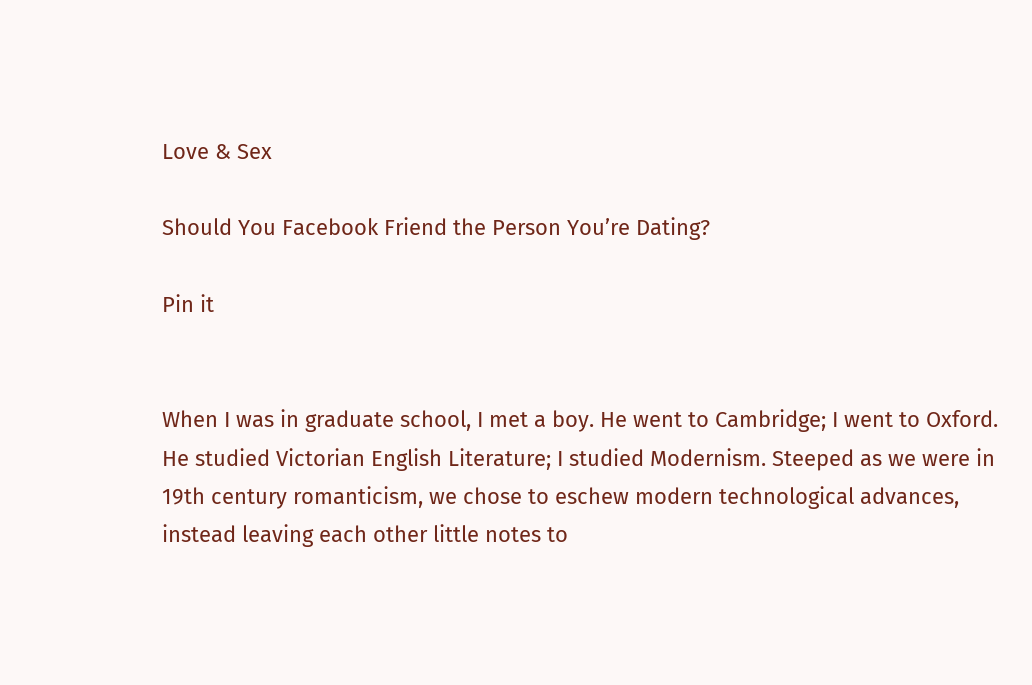Love & Sex

Should You Facebook Friend the Person You’re Dating?

Pin it


When I was in graduate school, I met a boy. He went to Cambridge; I went to Oxford. He studied Victorian English Literature; I studied Modernism. Steeped as we were in 19th century romanticism, we chose to eschew modern technological advances, instead leaving each other little notes to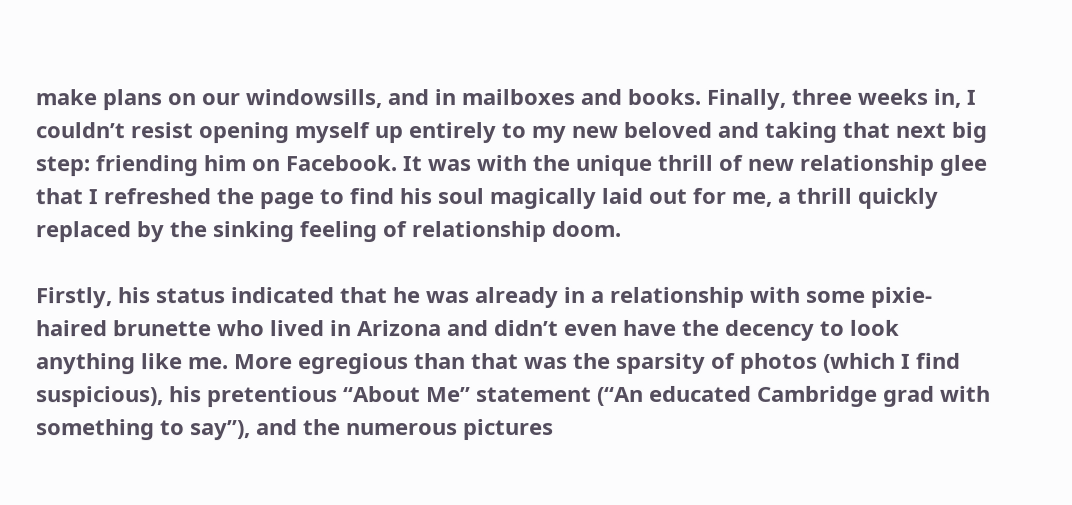make plans on our windowsills, and in mailboxes and books. Finally, three weeks in, I couldn’t resist opening myself up entirely to my new beloved and taking that next big step: friending him on Facebook. It was with the unique thrill of new relationship glee that I refreshed the page to find his soul magically laid out for me, a thrill quickly replaced by the sinking feeling of relationship doom.

Firstly, his status indicated that he was already in a relationship with some pixie-haired brunette who lived in Arizona and didn’t even have the decency to look anything like me. More egregious than that was the sparsity of photos (which I find suspicious), his pretentious “About Me” statement (“An educated Cambridge grad with something to say”), and the numerous pictures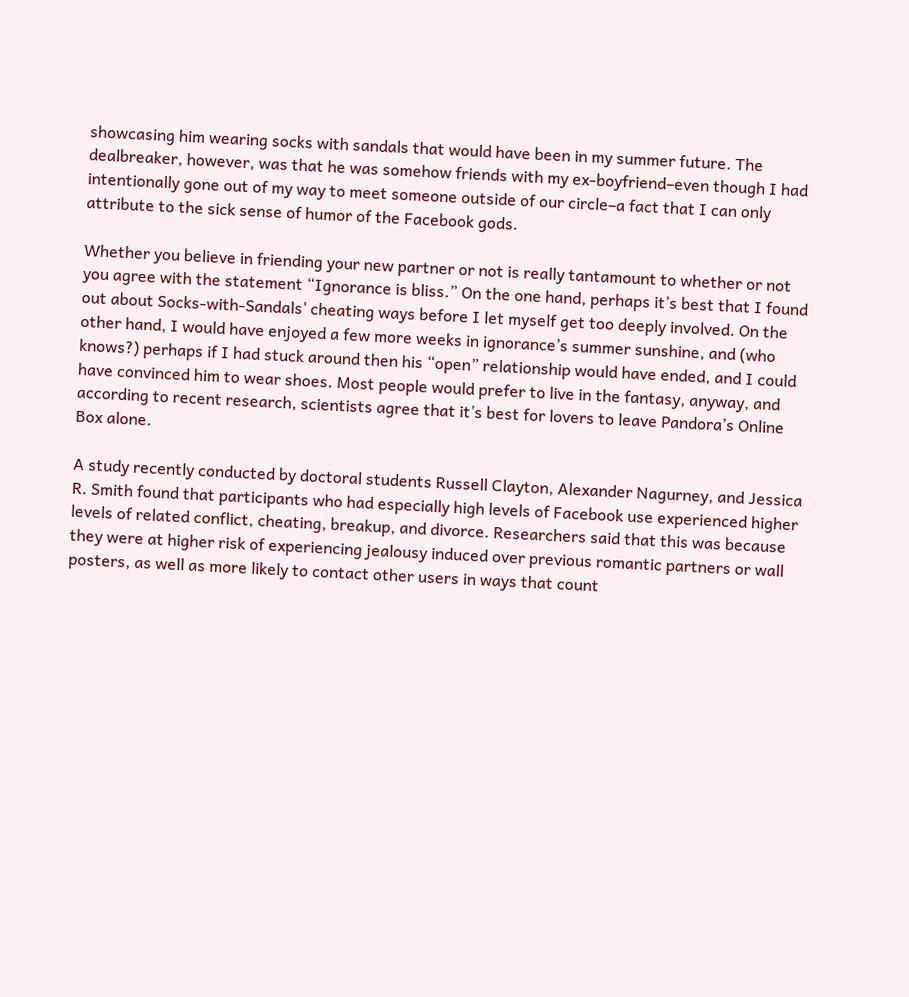showcasing him wearing socks with sandals that would have been in my summer future. The dealbreaker, however, was that he was somehow friends with my ex-boyfriend–even though I had intentionally gone out of my way to meet someone outside of our circle–a fact that I can only attribute to the sick sense of humor of the Facebook gods.

Whether you believe in friending your new partner or not is really tantamount to whether or not you agree with the statement “Ignorance is bliss.” On the one hand, perhaps it’s best that I found out about Socks-with-Sandals’ cheating ways before I let myself get too deeply involved. On the other hand, I would have enjoyed a few more weeks in ignorance’s summer sunshine, and (who knows?) perhaps if I had stuck around then his “open” relationship would have ended, and I could have convinced him to wear shoes. Most people would prefer to live in the fantasy, anyway, and according to recent research, scientists agree that it’s best for lovers to leave Pandora’s Online Box alone.

A study recently conducted by doctoral students Russell Clayton, Alexander Nagurney, and Jessica R. Smith found that participants who had especially high levels of Facebook use experienced higher levels of related conflict, cheating, breakup, and divorce. Researchers said that this was because they were at higher risk of experiencing jealousy induced over previous romantic partners or wall posters, as well as more likely to contact other users in ways that count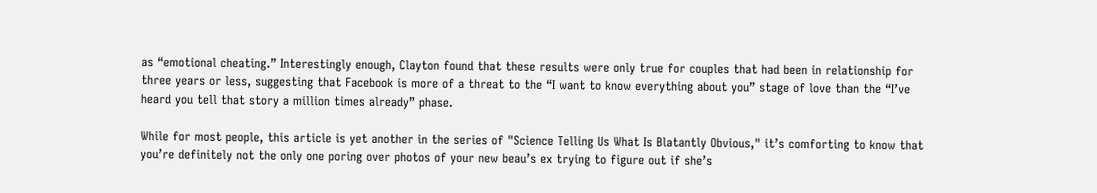as “emotional cheating.” Interestingly enough, Clayton found that these results were only true for couples that had been in relationship for three years or less, suggesting that Facebook is more of a threat to the “I want to know everything about you” stage of love than the “I’ve heard you tell that story a million times already” phase.

While for most people, this article is yet another in the series of "Science Telling Us What Is Blatantly Obvious," it’s comforting to know that you’re definitely not the only one poring over photos of your new beau’s ex trying to figure out if she’s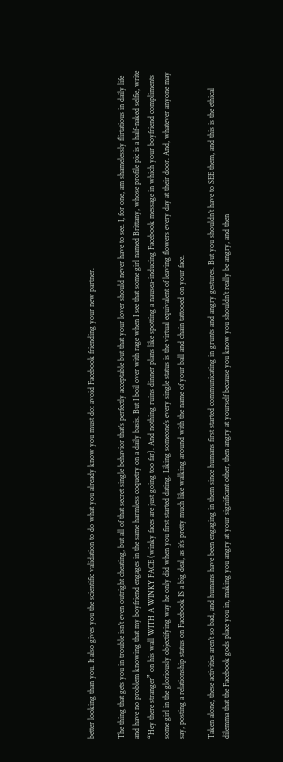better looking than you. It also gives you the scientific validation to do what you already know you must do: avoid Facebook friending your new partner.

The thing that gets you in trouble isn’t even outright cheating, but all of that secret single behavior that’s perfectly acceptable but that your lover should never have to see. I, for one, am shamelessly flirtatious in daily life and have no problem knowing that my boyfriend engages in the same harmless coquetry on a daily basis. But I boil over with rage when I see that some girl named Brittany, whose profile pic is a half-naked selfie, write “Hey there stranger” on his wall WITH A WINKY FACE (winky faces are just going too far). And nothing ruins dinner plans like spotting a nausea-inducing Facebook message in which your boyfriend compliments some girl in the gloriously objectifying way he only did when you first started dating. Liking someone’s every single status is the virtual equivalent of leaving flowers every day at their door. And, whatever anyone may say, posting a relationship status on Facebook IS a big deal, as it’s pretty much like walking around with the name of your ball and chain tattooed on your face.

Taken alone, these activities aren’t so bad, and humans have been engaging in them since humans first started communicating in grunts and angry gestures. But you shouldn’t have to SEE them, and this is the ethical dilemma that the Facebook gods place you in, making you angry at your significant other, then angry at yourself because you know you shouldn’t really be angry, and then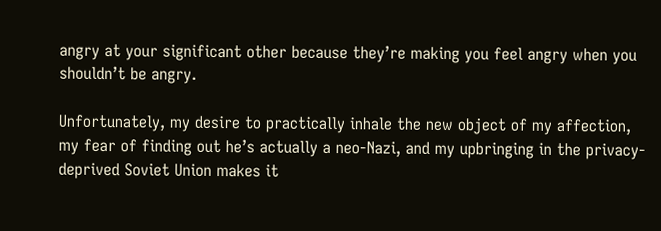angry at your significant other because they’re making you feel angry when you shouldn’t be angry.

Unfortunately, my desire to practically inhale the new object of my affection, my fear of finding out he’s actually a neo-Nazi, and my upbringing in the privacy-deprived Soviet Union makes it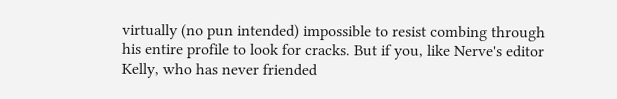virtually (no pun intended) impossible to resist combing through his entire profile to look for cracks. But if you, like Nerve's editor Kelly, who has never friended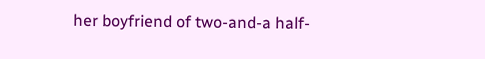her boyfriend of two-and-a half-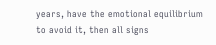years, have the emotional equilibrium to avoid it, then all signs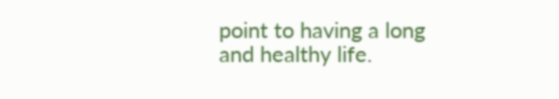point to having a long and healthy life.